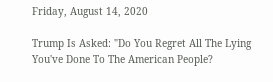Friday, August 14, 2020

Trump Is Asked: "Do You Regret All The Lying You've Done To The American People?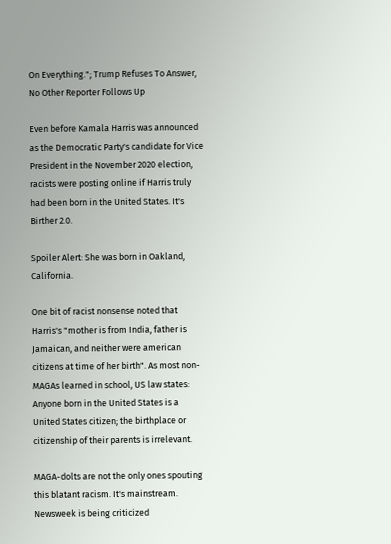On Everything."; Trump Refuses To Answer, No Other Reporter Follows Up

Even before Kamala Harris was announced as the Democratic Party's candidate for Vice President in the November 2020 election, racists were posting online if Harris truly had been born in the United States. It's Birther 2.0.

Spoiler Alert: She was born in Oakland, California.

One bit of racist nonsense noted that Harris's "mother is from India, father is Jamaican, and neither were american citizens at time of her birth". As most non-MAGAs learned in school, US law states: Anyone born in the United States is a United States citizen; the birthplace or citizenship of their parents is irrelevant.

MAGA-dolts are not the only ones spouting this blatant racism. It's mainstream. Newsweek is being criticized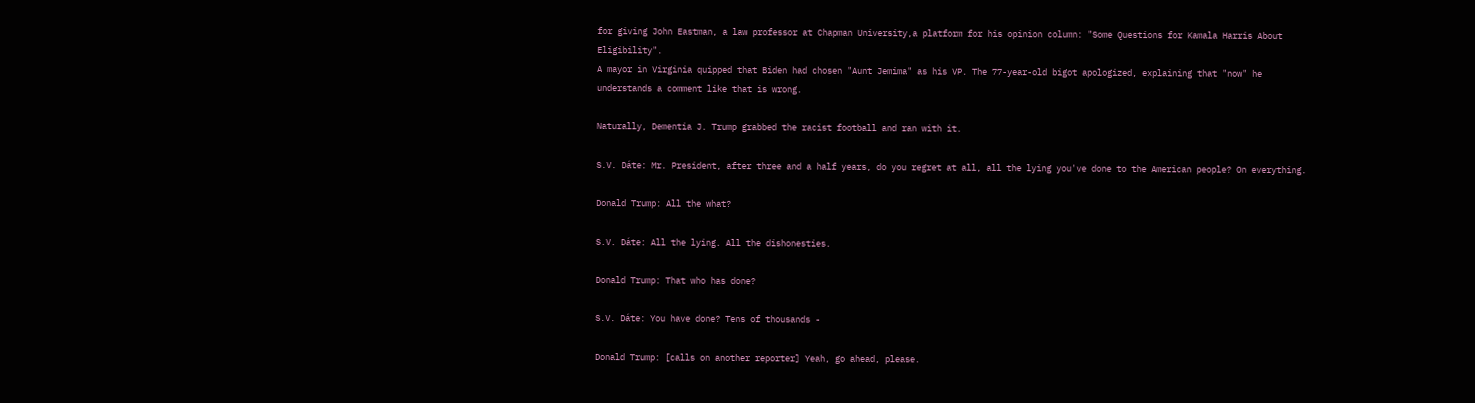for giving John Eastman, a law professor at Chapman University,a platform for his opinion column: "Some Questions for Kamala Harris About Eligibility".
A mayor in Virginia quipped that Biden had chosen "Aunt Jemima" as his VP. The 77-year-old bigot apologized, explaining that "now" he understands a comment like that is wrong.

Naturally, Dementia J. Trump grabbed the racist football and ran with it.

S.V. Dáte: Mr. President, after three and a half years, do you regret at all, all the lying you've done to the American people? On everything.

Donald Trump: All the what?

S.V. Dáte: All the lying. All the dishonesties.

Donald Trump: That who has done?

S.V. Dáte: You have done? Tens of thousands -

Donald Trump: [calls on another reporter] Yeah, go ahead, please.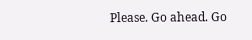Please. Go ahead. Go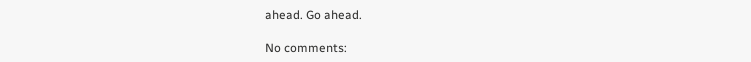ahead. Go ahead.

No comments: